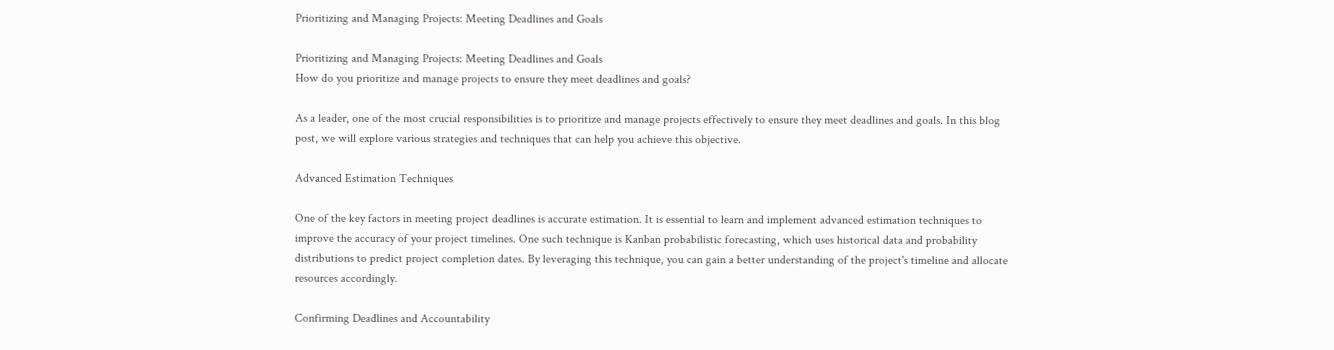Prioritizing and Managing Projects: Meeting Deadlines and Goals

Prioritizing and Managing Projects: Meeting Deadlines and Goals
How do you prioritize and manage projects to ensure they meet deadlines and goals?

As a leader, one of the most crucial responsibilities is to prioritize and manage projects effectively to ensure they meet deadlines and goals. In this blog post, we will explore various strategies and techniques that can help you achieve this objective.

Advanced Estimation Techniques

One of the key factors in meeting project deadlines is accurate estimation. It is essential to learn and implement advanced estimation techniques to improve the accuracy of your project timelines. One such technique is Kanban probabilistic forecasting, which uses historical data and probability distributions to predict project completion dates. By leveraging this technique, you can gain a better understanding of the project's timeline and allocate resources accordingly.

Confirming Deadlines and Accountability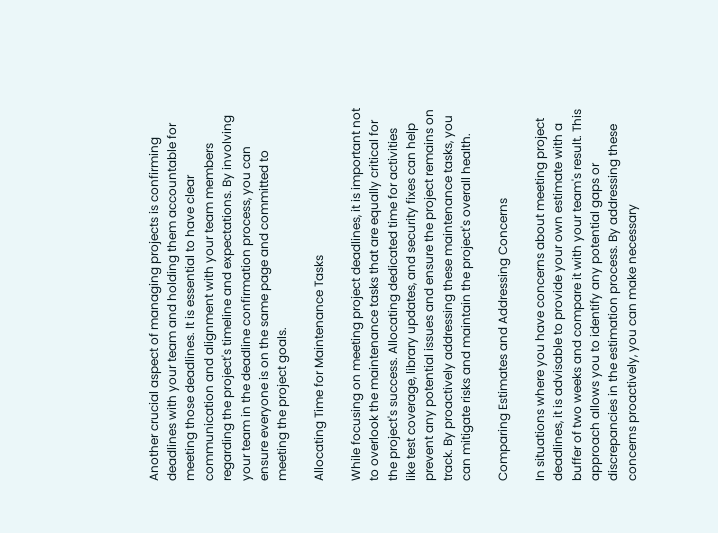Another crucial aspect of managing projects is confirming deadlines with your team and holding them accountable for meeting those deadlines. It is essential to have clear communication and alignment with your team members regarding the project's timeline and expectations. By involving your team in the deadline confirmation process, you can ensure everyone is on the same page and committed to meeting the project goals.

Allocating Time for Maintenance Tasks

While focusing on meeting project deadlines, it is important not to overlook the maintenance tasks that are equally critical for the project's success. Allocating dedicated time for activities like test coverage, library updates, and security fixes can help prevent any potential issues and ensure the project remains on track. By proactively addressing these maintenance tasks, you can mitigate risks and maintain the project's overall health.

Comparing Estimates and Addressing Concerns

In situations where you have concerns about meeting project deadlines, it is advisable to provide your own estimate with a buffer of two weeks and compare it with your team's result. This approach allows you to identify any potential gaps or discrepancies in the estimation process. By addressing these concerns proactively, you can make necessary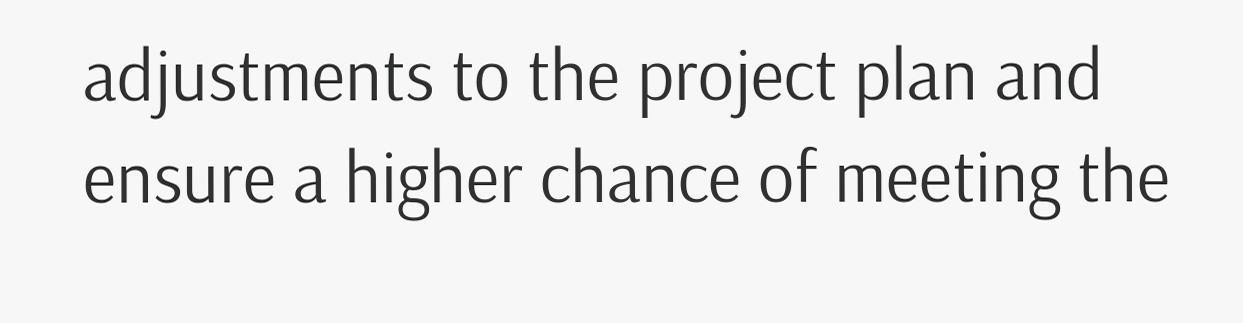adjustments to the project plan and ensure a higher chance of meeting the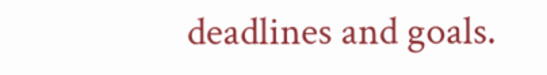deadlines and goals.